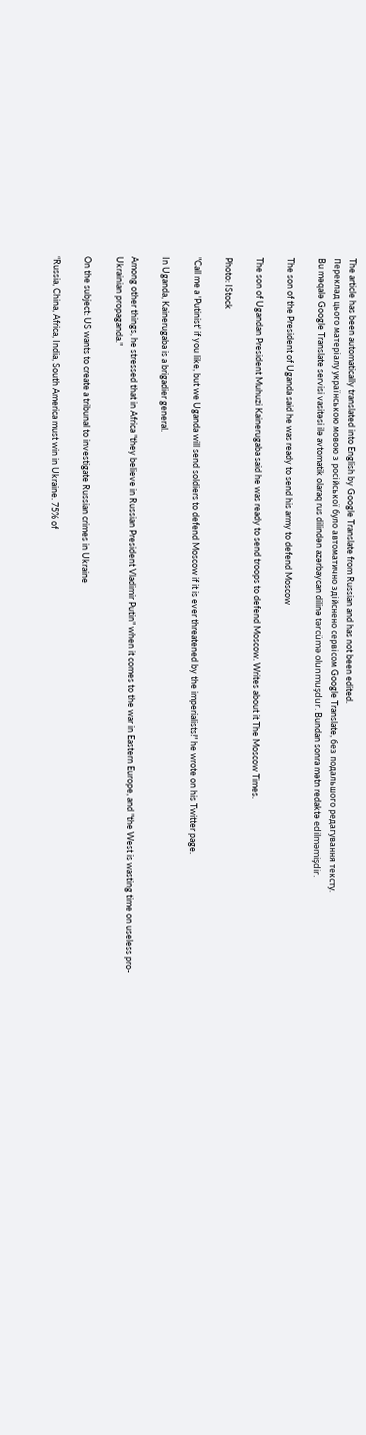The article has been automatically translated into English by Google Translate from Russian and has not been edited.
Переклад цього матеріалу українською мовою з російської було автоматично здійснено сервісом Google Translate, без подальшого редагування тексту.
Bu məqalə Google Translate servisi vasitəsi ilə avtomatik olaraq rus dilindən azərbaycan dilinə tərcümə olunmuşdur. Bundan sonra mətn redaktə edilməmişdir.

The son of the President of Uganda said he was ready to send his army to defend Moscow

The son of Ugandan President Muhuzi Kainerugaba said he was ready to send troops to defend Moscow. Writes about it The Moscow Times.

Photo: IStock

"Call me a 'Putinist' if you like, but we Uganda will send soldiers to defend Moscow if it is ever threatened by the imperialists!" he wrote on his Twitter page.

In Uganda, Kainerugaba is a brigadier general.

Among other things, he stressed that in Africa "they believe in Russian President Vladimir Putin" when it comes to the war in Eastern Europe, and "the West is wasting time on useless pro-Ukrainian propaganda."

On the subject: US wants to create a tribunal to investigate Russian crimes in Ukraine

“Russia, China, Africa, India, South America must win in Ukraine. 75% of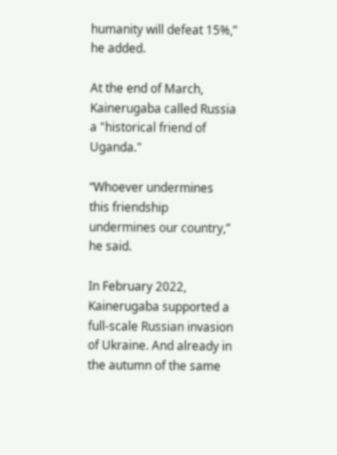humanity will defeat 15%,” he added.

At the end of March, Kainerugaba called Russia a "historical friend of Uganda."

“Whoever undermines this friendship undermines our country,” he said.

In February 2022, Kainerugaba supported a full-scale Russian invasion of Ukraine. And already in the autumn of the same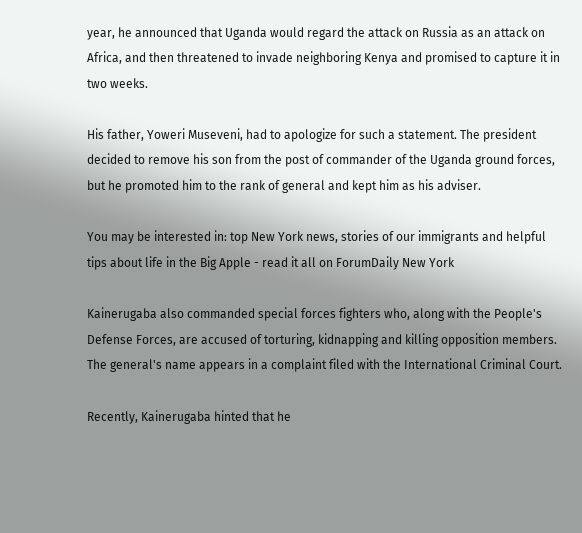year, he announced that Uganda would regard the attack on Russia as an attack on Africa, and then threatened to invade neighboring Kenya and promised to capture it in two weeks.

His father, Yoweri Museveni, had to apologize for such a statement. The president decided to remove his son from the post of commander of the Uganda ground forces, but he promoted him to the rank of general and kept him as his adviser.

You may be interested in: top New York news, stories of our immigrants and helpful tips about life in the Big Apple - read it all on ForumDaily New York

Kainerugaba also commanded special forces fighters who, along with the People's Defense Forces, are accused of torturing, kidnapping and killing opposition members. The general's name appears in a complaint filed with the International Criminal Court.

Recently, Kainerugaba hinted that he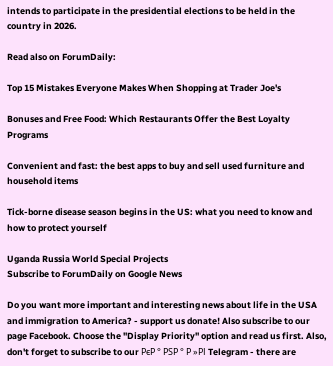intends to participate in the presidential elections to be held in the country in 2026.

Read also on ForumDaily:

Top 15 Mistakes Everyone Makes When Shopping at Trader Joe's

Bonuses and Free Food: Which Restaurants Offer the Best Loyalty Programs

Convenient and fast: the best apps to buy and sell used furniture and household items

Tick-borne disease season begins in the US: what you need to know and how to protect yourself

Uganda Russia World Special Projects
Subscribe to ForumDaily on Google News

Do you want more important and interesting news about life in the USA and immigration to America? - support us donate! Also subscribe to our page Facebook. Choose the "Display Priority" option and read us first. Also, don't forget to subscribe to our РєР ° РЅР ° Р »РІ Telegram - there are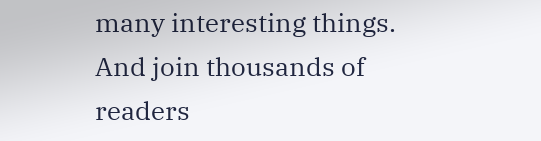many interesting things. And join thousands of readers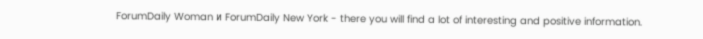ForumDaily Woman и ForumDaily New York - there you will find a lot of interesting and positive information.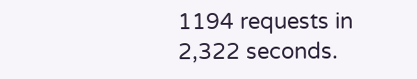1194 requests in 2,322 seconds.